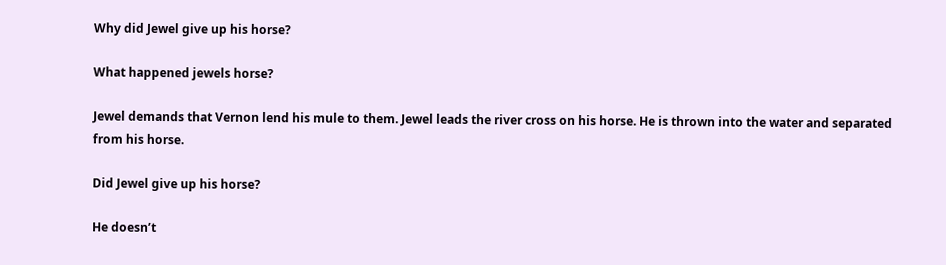Why did Jewel give up his horse?

What happened jewels horse?

Jewel demands that Vernon lend his mule to them. Jewel leads the river cross on his horse. He is thrown into the water and separated from his horse.

Did Jewel give up his horse?

He doesn’t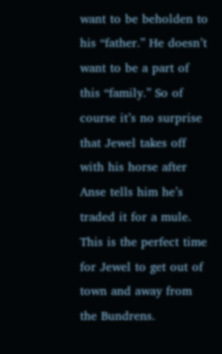want to be beholden to his “father.” He doesn’t want to be a part of this “family.” So of course it’s no surprise that Jewel takes off with his horse after Anse tells him he’s traded it for a mule. This is the perfect time for Jewel to get out of town and away from the Bundrens.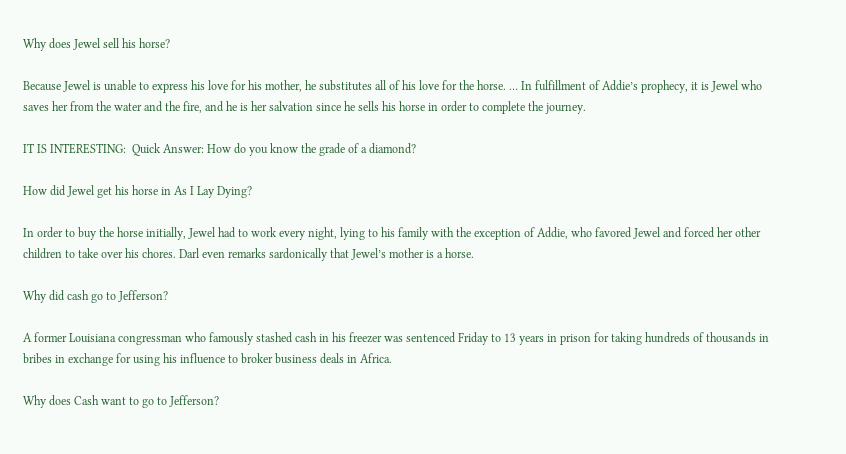Why does Jewel sell his horse?

Because Jewel is unable to express his love for his mother, he substitutes all of his love for the horse. … In fulfillment of Addie’s prophecy, it is Jewel who saves her from the water and the fire, and he is her salvation since he sells his horse in order to complete the journey.

IT IS INTERESTING:  Quick Answer: How do you know the grade of a diamond?

How did Jewel get his horse in As I Lay Dying?

In order to buy the horse initially, Jewel had to work every night, lying to his family with the exception of Addie, who favored Jewel and forced her other children to take over his chores. Darl even remarks sardonically that Jewel’s mother is a horse.

Why did cash go to Jefferson?

A former Louisiana congressman who famously stashed cash in his freezer was sentenced Friday to 13 years in prison for taking hundreds of thousands in bribes in exchange for using his influence to broker business deals in Africa.

Why does Cash want to go to Jefferson?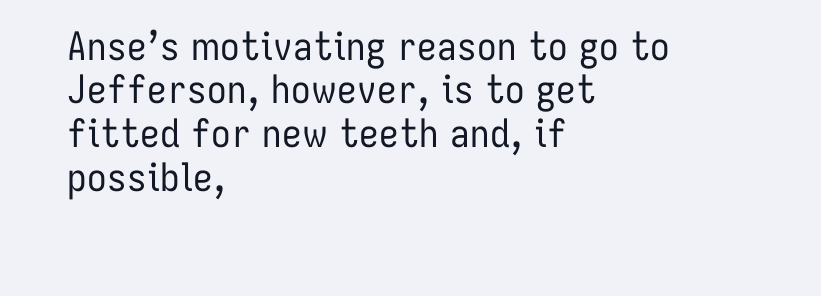Anse’s motivating reason to go to Jefferson, however, is to get fitted for new teeth and, if possible,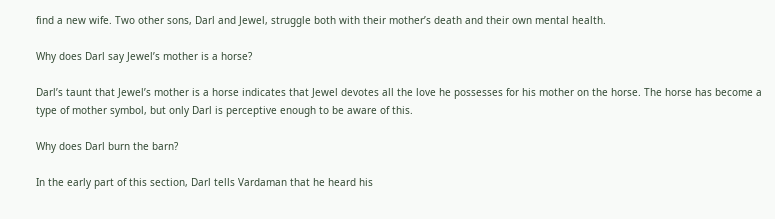find a new wife. Two other sons, Darl and Jewel, struggle both with their mother’s death and their own mental health.

Why does Darl say Jewel’s mother is a horse?

Darl’s taunt that Jewel’s mother is a horse indicates that Jewel devotes all the love he possesses for his mother on the horse. The horse has become a type of mother symbol, but only Darl is perceptive enough to be aware of this.

Why does Darl burn the barn?

In the early part of this section, Darl tells Vardaman that he heard his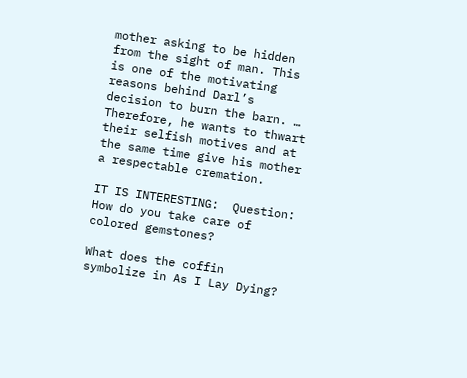mother asking to be hidden from the sight of man. This is one of the motivating reasons behind Darl’s decision to burn the barn. … Therefore, he wants to thwart their selfish motives and at the same time give his mother a respectable cremation.

IT IS INTERESTING:  Question: How do you take care of colored gemstones?

What does the coffin symbolize in As I Lay Dying?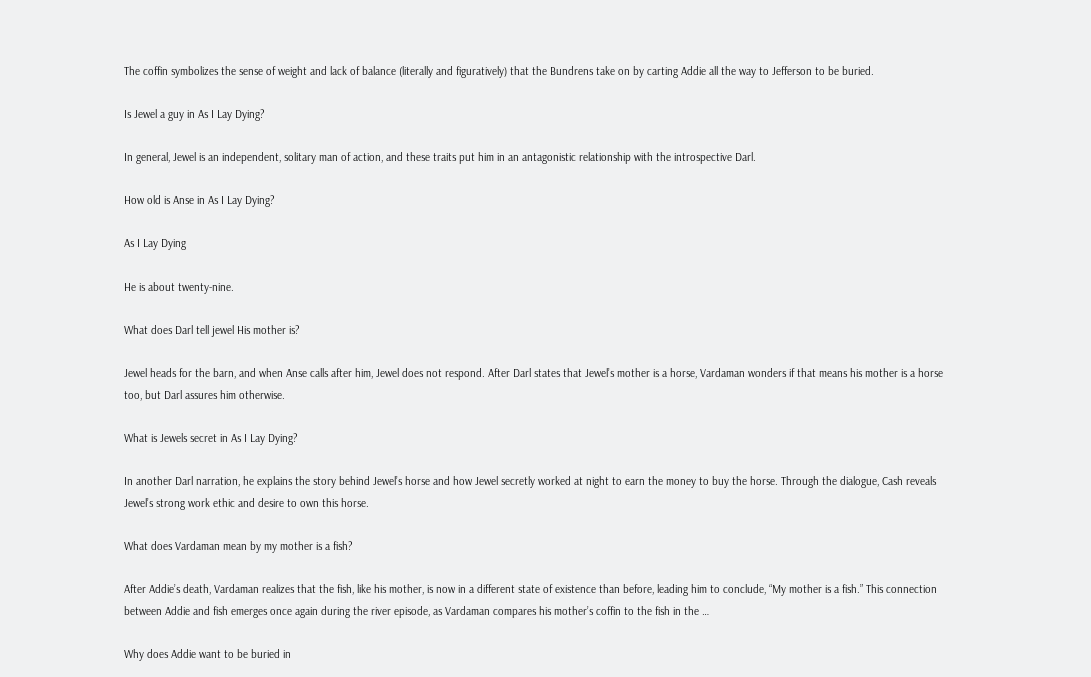The coffin symbolizes the sense of weight and lack of balance (literally and figuratively) that the Bundrens take on by carting Addie all the way to Jefferson to be buried.

Is Jewel a guy in As I Lay Dying?

In general, Jewel is an independent, solitary man of action, and these traits put him in an antagonistic relationship with the introspective Darl.

How old is Anse in As I Lay Dying?

As I Lay Dying

He is about twenty-nine.

What does Darl tell jewel His mother is?

Jewel heads for the barn, and when Anse calls after him, Jewel does not respond. After Darl states that Jewel’s mother is a horse, Vardaman wonders if that means his mother is a horse too, but Darl assures him otherwise.

What is Jewels secret in As I Lay Dying?

In another Darl narration, he explains the story behind Jewel’s horse and how Jewel secretly worked at night to earn the money to buy the horse. Through the dialogue, Cash reveals Jewel’s strong work ethic and desire to own this horse.

What does Vardaman mean by my mother is a fish?

After Addie’s death, Vardaman realizes that the fish, like his mother, is now in a different state of existence than before, leading him to conclude, “My mother is a fish.” This connection between Addie and fish emerges once again during the river episode, as Vardaman compares his mother’s coffin to the fish in the …

Why does Addie want to be buried in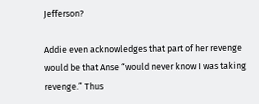Jefferson?

Addie even acknowledges that part of her revenge would be that Anse “would never know I was taking revenge.” Thus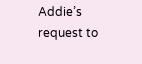Addie’s request to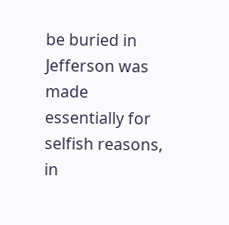be buried in Jefferson was made essentially for selfish reasons, in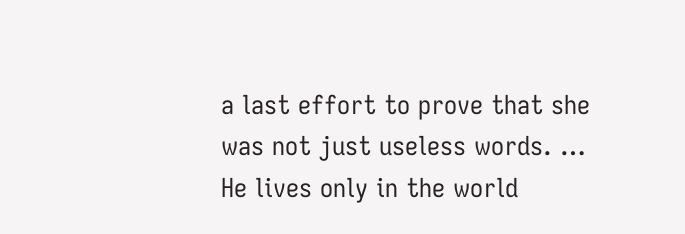a last effort to prove that she was not just useless words. … He lives only in the world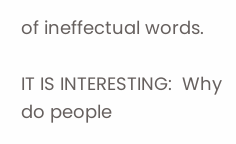of ineffectual words.

IT IS INTERESTING:  Why do people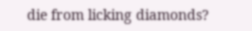die from licking diamonds?